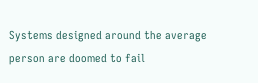Systems designed around the average person are doomed to fail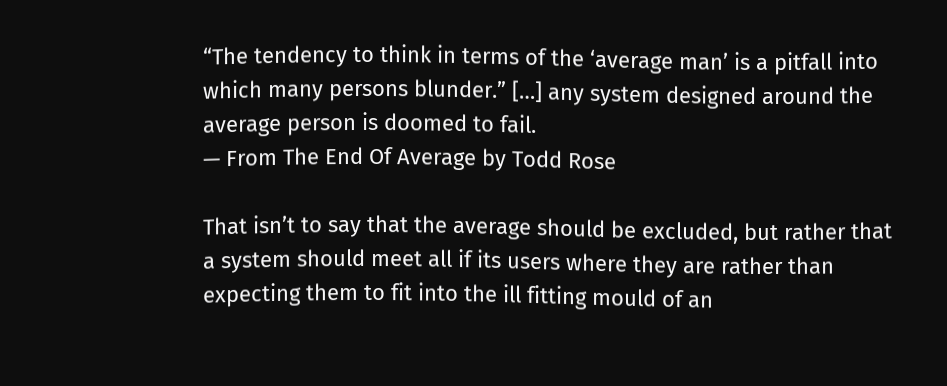“The tendency to think in terms of the ‘average man’ is a pitfall into which many persons blunder.” […] any system designed around the average person is doomed to fail.
— From The End Of Average by Todd Rose

That isn’t to say that the average should be excluded, but rather that a system should meet all if its users where they are rather than expecting them to fit into the ill fitting mould of an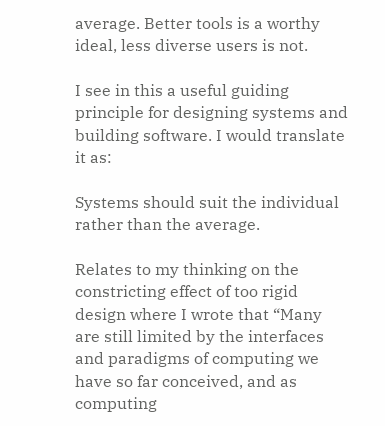average. Better tools is a worthy ideal, less diverse users is not.

I see in this a useful guiding principle for designing systems and building software. I would translate it as:

Systems should suit the individual rather than the average.

Relates to my thinking on the constricting effect of too rigid design where I wrote that “Many are still limited by the interfaces and paradigms of computing we have so far conceived, and as computing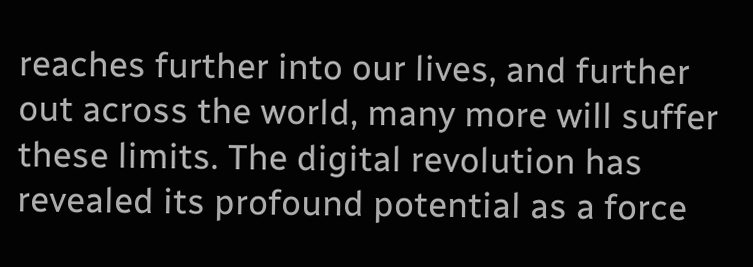reaches further into our lives, and further out across the world, many more will suffer these limits. The digital revolution has revealed its profound potential as a force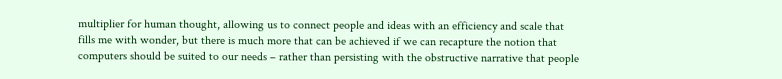multiplier for human thought, allowing us to connect people and ideas with an efficiency and scale that fills me with wonder, but there is much more that can be achieved if we can recapture the notion that computers should be suited to our needs – rather than persisting with the obstructive narrative that people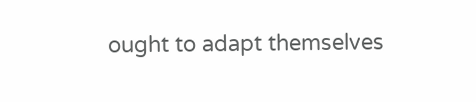ought to adapt themselves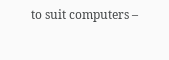to suit computers –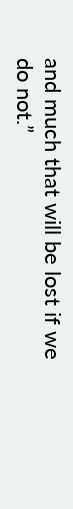and much that will be lost if we do not.”